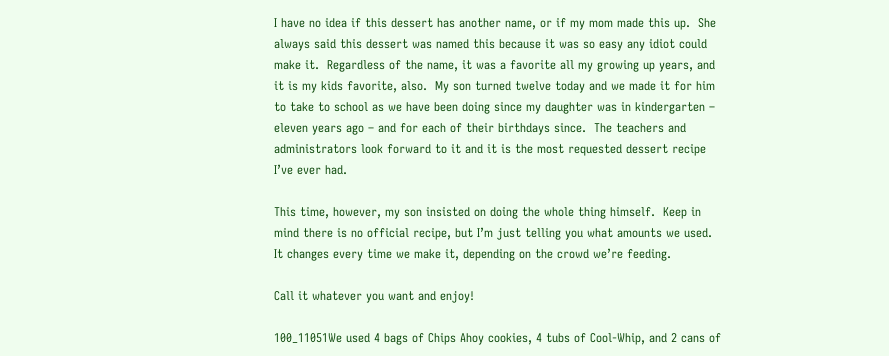I have no idea if this dessert has another name, or if my mom made this up.  She always said this dessert was named this because it was so easy any idiot could make it.  Regardless of the name, it was a favorite all my growing up years, and it is my kids favorite, also.  My son turned twelve today and we made it for him to take to school as we have been doing since my daughter was in kindergarten – eleven years ago – and for each of their birthdays since.  The teachers and administrators look forward to it and it is the most requested dessert recipe I’ve ever had.

This time, however, my son insisted on doing the whole thing himself.  Keep in mind there is no official recipe, but I’m just telling you what amounts we used.  It changes every time we make it, depending on the crowd we’re feeding.

Call it whatever you want and enjoy!

100_11051We used 4 bags of Chips Ahoy cookies, 4 tubs of Cool-Whip, and 2 cans of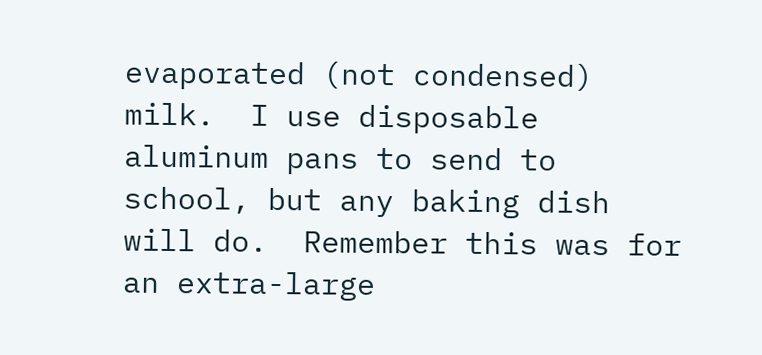evaporated (not condensed) milk.  I use disposable aluminum pans to send to school, but any baking dish will do.  Remember this was for an extra-large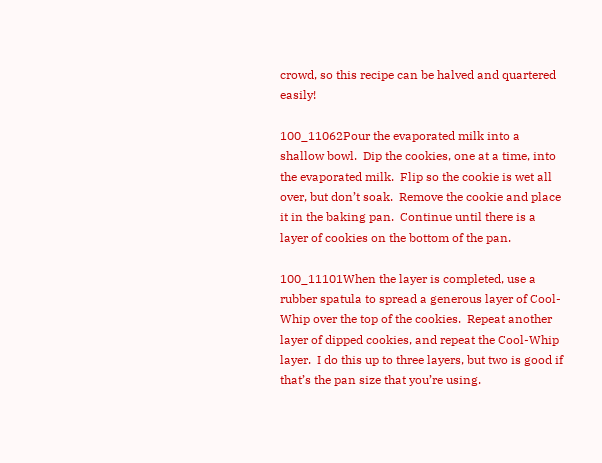crowd, so this recipe can be halved and quartered easily!

100_11062Pour the evaporated milk into a shallow bowl.  Dip the cookies, one at a time, into the evaporated milk.  Flip so the cookie is wet all over, but don’t soak.  Remove the cookie and place it in the baking pan.  Continue until there is a layer of cookies on the bottom of the pan.

100_11101When the layer is completed, use a rubber spatula to spread a generous layer of Cool-Whip over the top of the cookies.  Repeat another layer of dipped cookies, and repeat the Cool-Whip layer.  I do this up to three layers, but two is good if that’s the pan size that you’re using.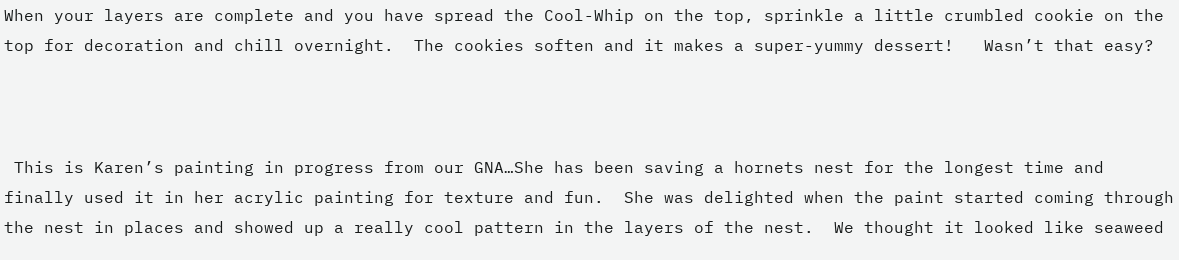When your layers are complete and you have spread the Cool-Whip on the top, sprinkle a little crumbled cookie on the top for decoration and chill overnight.  The cookies soften and it makes a super-yummy dessert!   Wasn’t that easy?



 This is Karen’s painting in progress from our GNA…She has been saving a hornets nest for the longest time and finally used it in her acrylic painting for texture and fun.  She was delighted when the paint started coming through the nest in places and showed up a really cool pattern in the layers of the nest.  We thought it looked like seaweed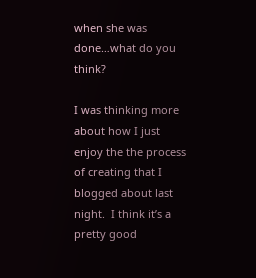when she was done…what do you think?

I was thinking more about how I just enjoy the the process of creating that I blogged about last night.  I think it’s a pretty good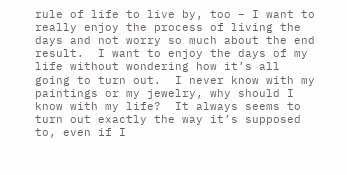rule of life to live by, too – I want to really enjoy the process of living the days and not worry so much about the end result.  I want to enjoy the days of my life without wondering how it’s all going to turn out.  I never know with my paintings or my jewelry, why should I know with my life?  It always seems to turn out exactly the way it’s supposed to, even if I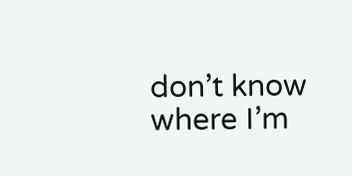don’t know where I’m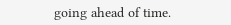going ahead of time.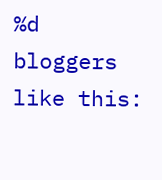%d bloggers like this: